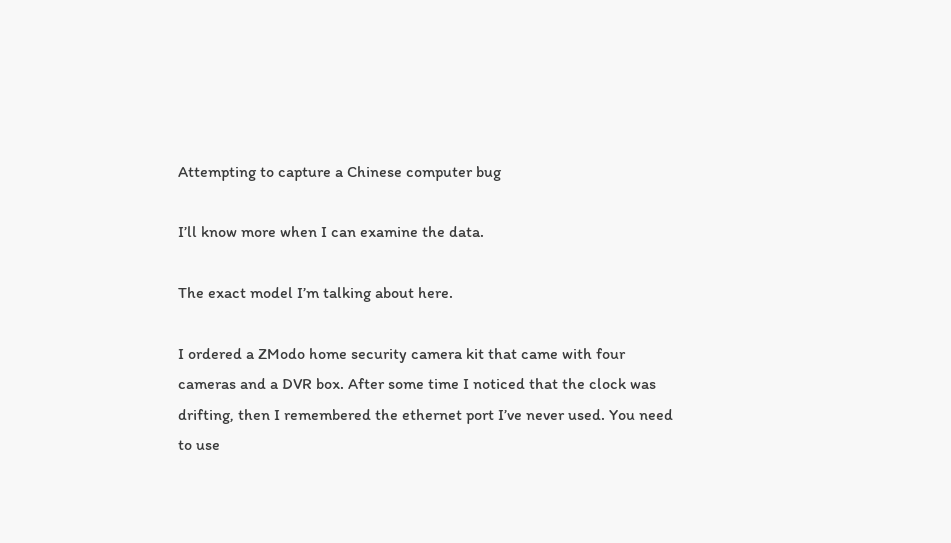Attempting to capture a Chinese computer bug

I’ll know more when I can examine the data.

The exact model I’m talking about here.

I ordered a ZModo home security camera kit that came with four cameras and a DVR box. After some time I noticed that the clock was drifting, then I remembered the ethernet port I’ve never used. You need to use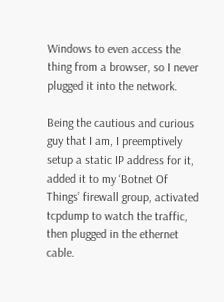Windows to even access the thing from a browser, so I never plugged it into the network.

Being the cautious and curious guy that I am, I preemptively setup a static IP address for it, added it to my ‘Botnet Of Things’ firewall group, activated tcpdump to watch the traffic, then plugged in the ethernet cable.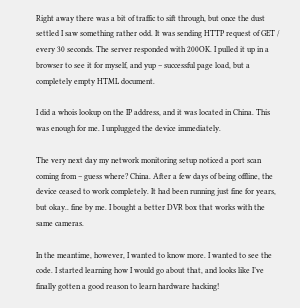Right away there was a bit of traffic to sift through, but once the dust settled I saw something rather odd. It was sending HTTP request of GET / every 30 seconds. The server responded with 200OK. I pulled it up in a browser to see it for myself, and yup – successful page load, but a completely empty HTML document.

I did a whois lookup on the IP address, and it was located in China. This was enough for me. I unplugged the device immediately.

The very next day my network monitoring setup noticed a port scan coming from – guess where? China. After a few days of being offline, the device ceased to work completely. It had been running just fine for years, but okay.. fine by me. I bought a better DVR box that works with the same cameras.

In the meantime, however, I wanted to know more. I wanted to see the code. I started learning how I would go about that, and looks like I’ve finally gotten a good reason to learn hardware hacking!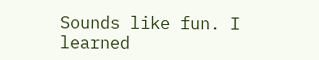Sounds like fun. I learned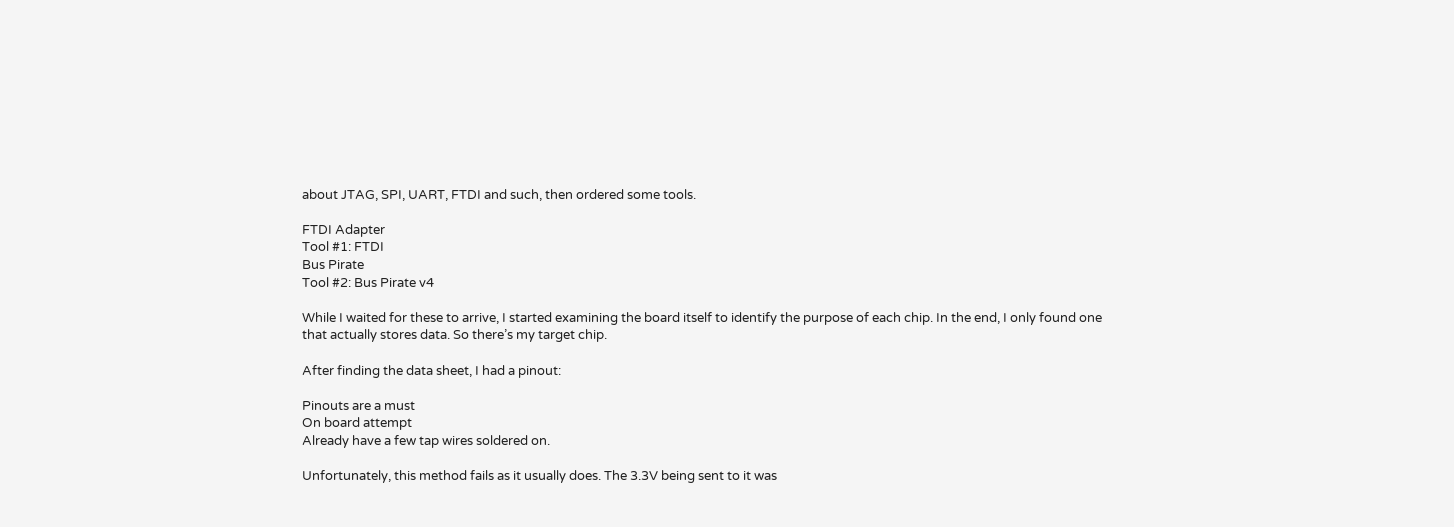about JTAG, SPI, UART, FTDI and such, then ordered some tools.

FTDI Adapter
Tool #1: FTDI
Bus Pirate
Tool #2: Bus Pirate v4

While I waited for these to arrive, I started examining the board itself to identify the purpose of each chip. In the end, I only found one that actually stores data. So there’s my target chip.

After finding the data sheet, I had a pinout:

Pinouts are a must
On board attempt
Already have a few tap wires soldered on.

Unfortunately, this method fails as it usually does. The 3.3V being sent to it was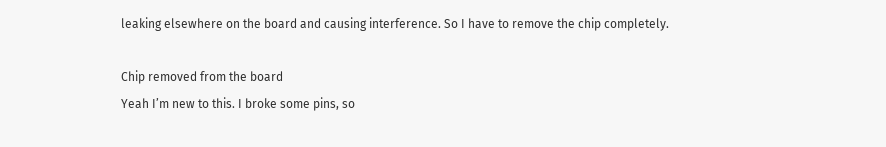leaking elsewhere on the board and causing interference. So I have to remove the chip completely.

Chip removed from the board
Yeah I’m new to this. I broke some pins, so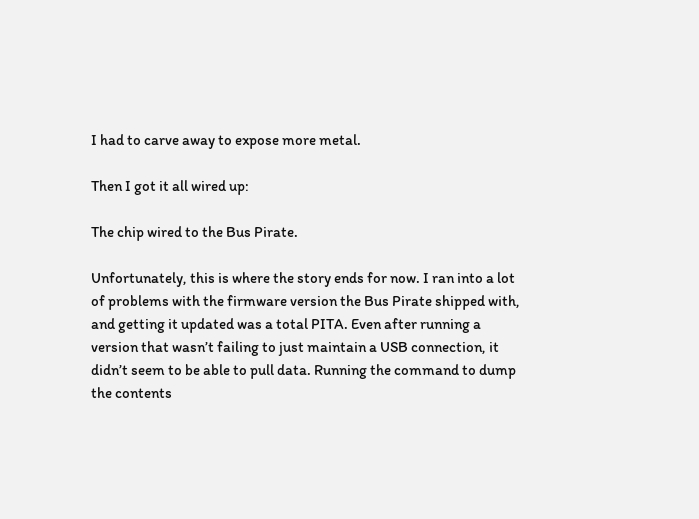I had to carve away to expose more metal.

Then I got it all wired up:

The chip wired to the Bus Pirate.

Unfortunately, this is where the story ends for now. I ran into a lot of problems with the firmware version the Bus Pirate shipped with, and getting it updated was a total PITA. Even after running a version that wasn’t failing to just maintain a USB connection, it didn’t seem to be able to pull data. Running the command to dump the contents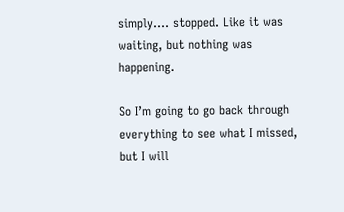simply…. stopped. Like it was waiting, but nothing was happening.

So I’m going to go back through everything to see what I missed, but I will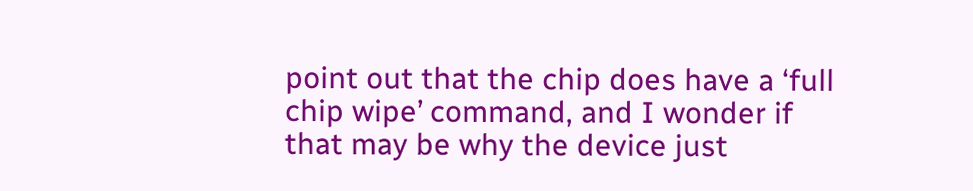point out that the chip does have a ‘full chip wipe’ command, and I wonder if that may be why the device just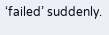‘failed’ suddenly.